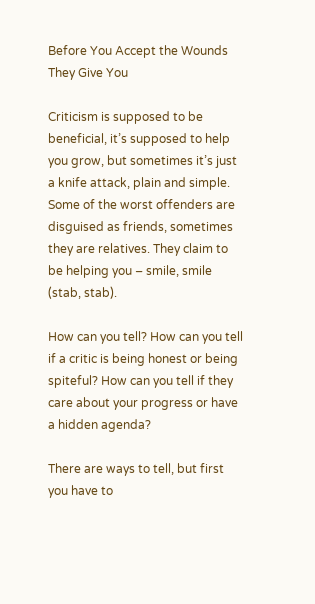Before You Accept the Wounds They Give You

Criticism is supposed to be beneficial, it’s supposed to help you grow, but sometimes it’s just a knife attack, plain and simple. Some of the worst offenders are disguised as friends, sometimes they are relatives. They claim to be helping you – smile, smile (stab, stab).

How can you tell? How can you tell if a critic is being honest or being spiteful? How can you tell if they care about your progress or have a hidden agenda?

There are ways to tell, but first you have to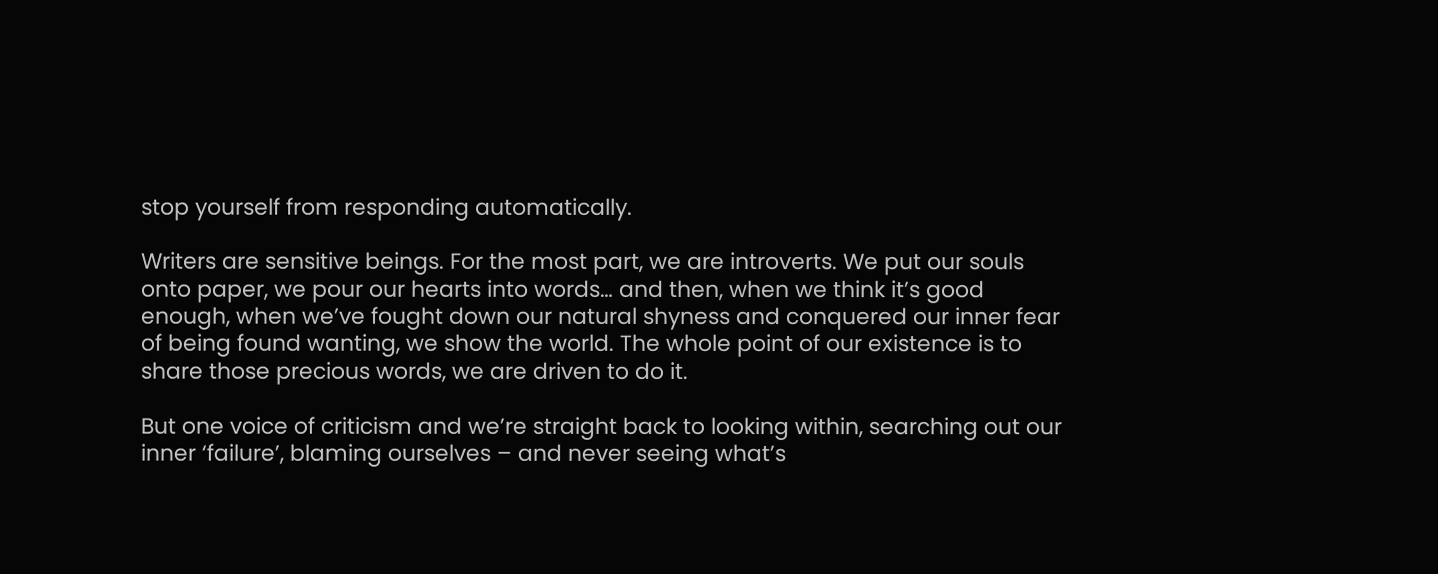stop yourself from responding automatically.

Writers are sensitive beings. For the most part, we are introverts. We put our souls onto paper, we pour our hearts into words… and then, when we think it’s good enough, when we’ve fought down our natural shyness and conquered our inner fear of being found wanting, we show the world. The whole point of our existence is to share those precious words, we are driven to do it.

But one voice of criticism and we’re straight back to looking within, searching out our inner ‘failure’, blaming ourselves – and never seeing what’s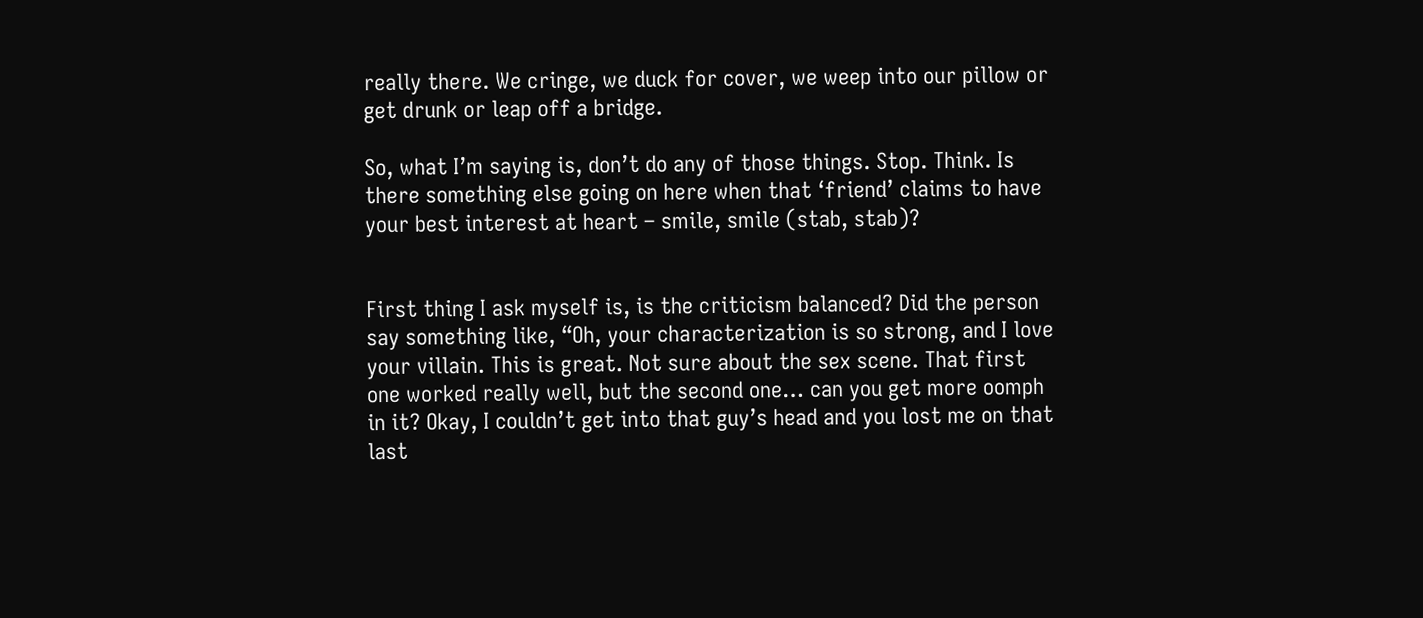really there. We cringe, we duck for cover, we weep into our pillow or get drunk or leap off a bridge.

So, what I’m saying is, don’t do any of those things. Stop. Think. Is there something else going on here when that ‘friend’ claims to have your best interest at heart – smile, smile (stab, stab)?


First thing I ask myself is, is the criticism balanced? Did the person say something like, “Oh, your characterization is so strong, and I love your villain. This is great. Not sure about the sex scene. That first one worked really well, but the second one… can you get more oomph in it? Okay, I couldn’t get into that guy’s head and you lost me on that last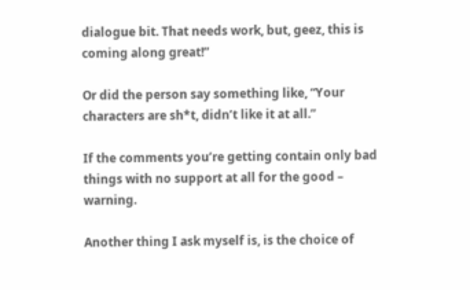dialogue bit. That needs work, but, geez, this is coming along great!”

Or did the person say something like, “Your characters are sh*t, didn’t like it at all.”

If the comments you’re getting contain only bad things with no support at all for the good – warning.

Another thing I ask myself is, is the choice of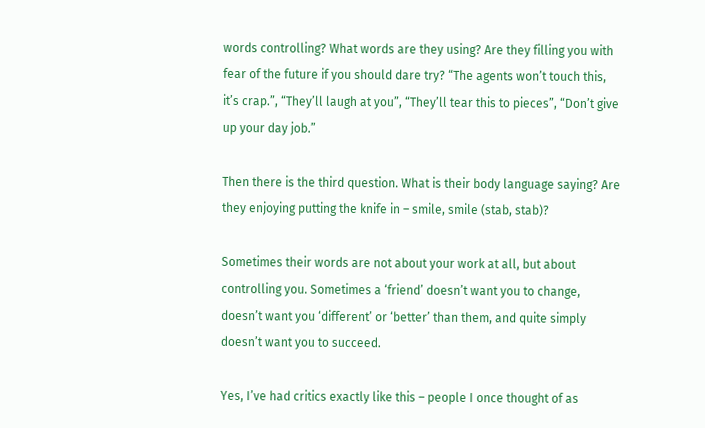words controlling? What words are they using? Are they filling you with fear of the future if you should dare try? “The agents won’t touch this, it’s crap.”, “They’ll laugh at you”, “They’ll tear this to pieces”, “Don’t give up your day job.”

Then there is the third question. What is their body language saying? Are they enjoying putting the knife in – smile, smile (stab, stab)?

Sometimes their words are not about your work at all, but about controlling you. Sometimes a ‘friend’ doesn’t want you to change, doesn’t want you ‘different’ or ‘better’ than them, and quite simply doesn’t want you to succeed.

Yes, I’ve had critics exactly like this – people I once thought of as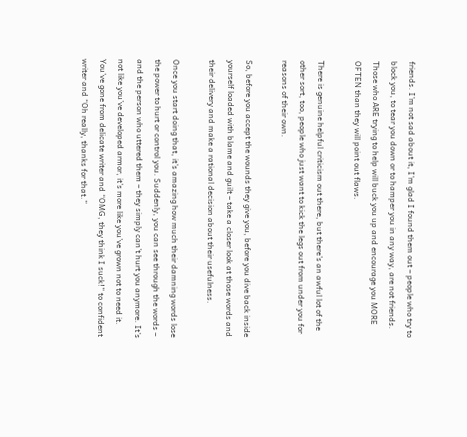friends. I’m not sad about it, I’m glad I found them out – people who try to block you, to tear you down or to hamper you in any way, are not friends. Those who ARE trying to help will buck you up and encourage you MORE OFTEN than they will point out flaws.

There is genuine helpful criticism out there, but there’s an awful lot of the other sort, too, people who just want to kick the legs out from under you for reasons of their own.

So, before you accept the wounds they give you, before you dive back inside yourself loaded with blame and guilt – take a closer look at those words and their delivery and make a rational decision about their usefulness.

Once you start doing that, it’s amazing how much their damning words lose the power to hurt or control you. Suddenly, you can see through the words – and the person who uttered them – they simply can’t hurt you anymore. It’s not like you’ve developed armor, it’s more like you’ve grown not to need it. You’ve gone from delicate writer and “OMG, they think I suck!” to confident writer and “Oh really, thanks for that.”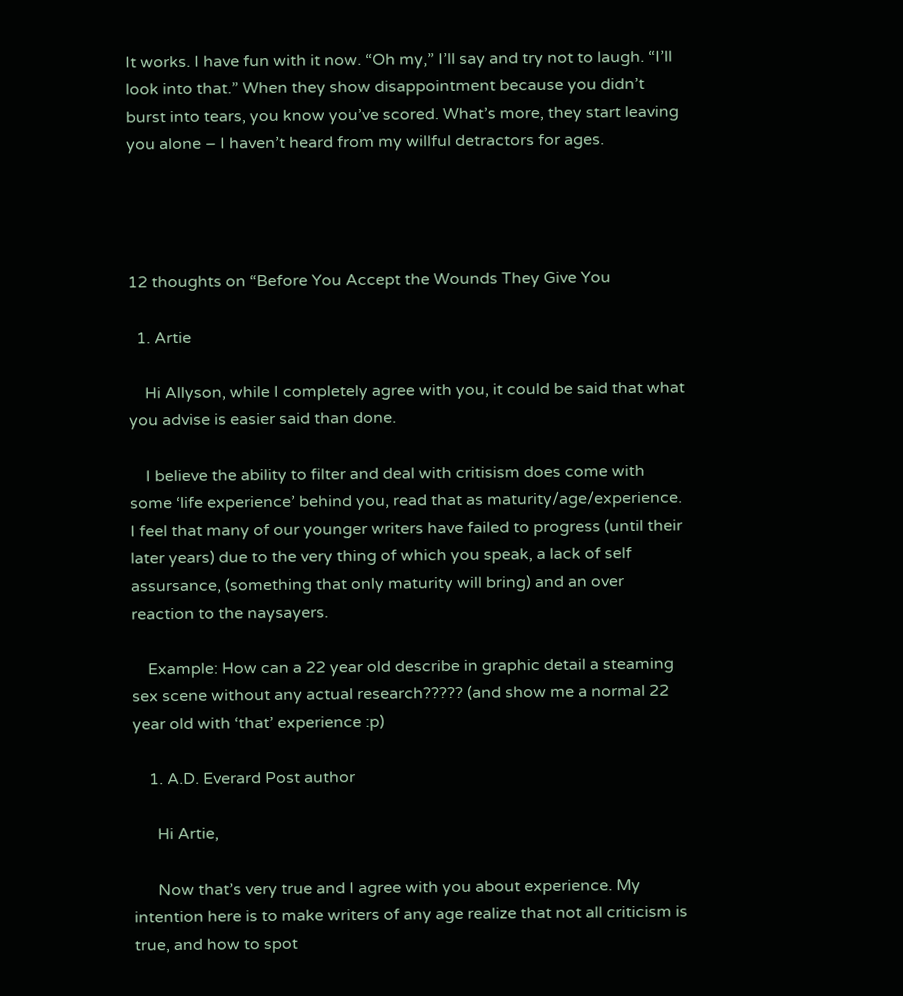It works. I have fun with it now. “Oh my,” I’ll say and try not to laugh. “I’ll look into that.” When they show disappointment because you didn’t burst into tears, you know you’ve scored. What’s more, they start leaving you alone – I haven’t heard from my willful detractors for ages.




12 thoughts on “Before You Accept the Wounds They Give You

  1. Artie

    Hi Allyson, while I completely agree with you, it could be said that what you advise is easier said than done.

    I believe the ability to filter and deal with critisism does come with some ‘life experience’ behind you, read that as maturity/age/experience. I feel that many of our younger writers have failed to progress (until their later years) due to the very thing of which you speak, a lack of self assursance, (something that only maturity will bring) and an over reaction to the naysayers.

    Example: How can a 22 year old describe in graphic detail a steaming sex scene without any actual research????? (and show me a normal 22 year old with ‘that’ experience :p)

    1. A.D. Everard Post author

      Hi Artie,

      Now that’s very true and I agree with you about experience. My intention here is to make writers of any age realize that not all criticism is true, and how to spot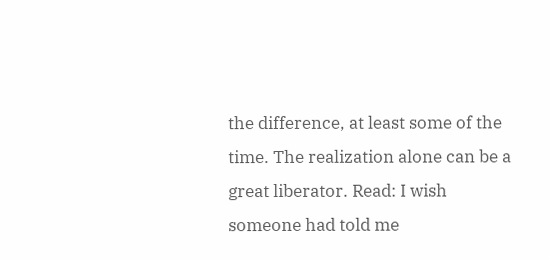the difference, at least some of the time. The realization alone can be a great liberator. Read: I wish someone had told me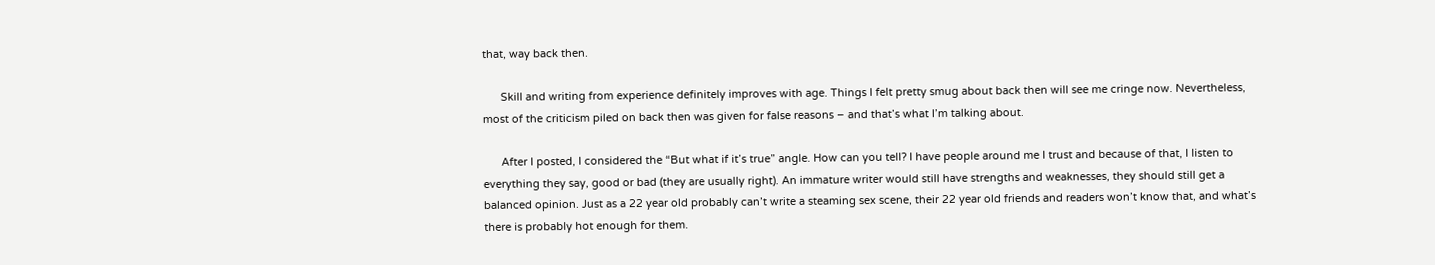that, way back then.

      Skill and writing from experience definitely improves with age. Things I felt pretty smug about back then will see me cringe now. Nevertheless, most of the criticism piled on back then was given for false reasons – and that’s what I’m talking about.

      After I posted, I considered the “But what if it’s true” angle. How can you tell? I have people around me I trust and because of that, I listen to everything they say, good or bad (they are usually right). An immature writer would still have strengths and weaknesses, they should still get a balanced opinion. Just as a 22 year old probably can’t write a steaming sex scene, their 22 year old friends and readers won’t know that, and what’s there is probably hot enough for them.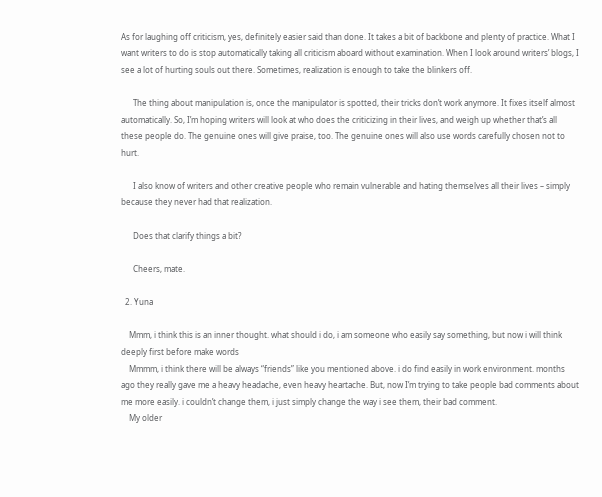As for laughing off criticism, yes, definitely easier said than done. It takes a bit of backbone and plenty of practice. What I want writers to do is stop automatically taking all criticism aboard without examination. When I look around writers’ blogs, I see a lot of hurting souls out there. Sometimes, realization is enough to take the blinkers off.

      The thing about manipulation is, once the manipulator is spotted, their tricks don’t work anymore. It fixes itself almost automatically. So, I’m hoping writers will look at who does the criticizing in their lives, and weigh up whether that’s all these people do. The genuine ones will give praise, too. The genuine ones will also use words carefully chosen not to hurt.

      I also know of writers and other creative people who remain vulnerable and hating themselves all their lives – simply because they never had that realization.

      Does that clarify things a bit?

      Cheers, mate.

  2. Yuna

    Mmm, i think this is an inner thought. what should i do, i am someone who easily say something, but now i will think deeply first before make words
    Mmmm, i think there will be always “friends” like you mentioned above. i do find easily in work environment. months ago they really gave me a heavy headache, even heavy heartache. But, now I’m trying to take people bad comments about me more easily. i couldn’t change them, i just simply change the way i see them, their bad comment.
    My older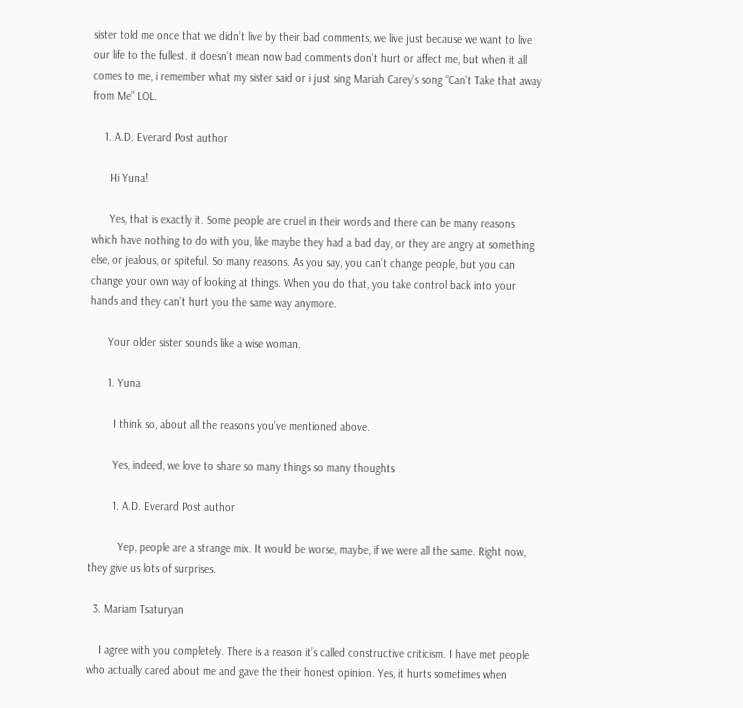sister told me once that we didn’t live by their bad comments, we live just because we want to live our life to the fullest. it doesn’t mean now bad comments don’t hurt or affect me, but when it all comes to me, i remember what my sister said or i just sing Mariah Carey’s song “Can’t Take that away from Me” LOL.

    1. A.D. Everard Post author

      Hi Yuna!

      Yes, that is exactly it. Some people are cruel in their words and there can be many reasons which have nothing to do with you, like maybe they had a bad day, or they are angry at something else, or jealous, or spiteful. So many reasons. As you say, you can’t change people, but you can change your own way of looking at things. When you do that, you take control back into your hands and they can’t hurt you the same way anymore.

      Your older sister sounds like a wise woman.

      1. Yuna

        I think so, about all the reasons you’ve mentioned above.

        Yes, indeed, we love to share so many things so many thoughts

        1. A.D. Everard Post author

          Yep, people are a strange mix. It would be worse, maybe, if we were all the same. Right now, they give us lots of surprises.

  3. Mariam Tsaturyan

    I agree with you completely. There is a reason it’s called constructive criticism. I have met people who actually cared about me and gave the their honest opinion. Yes, it hurts sometimes when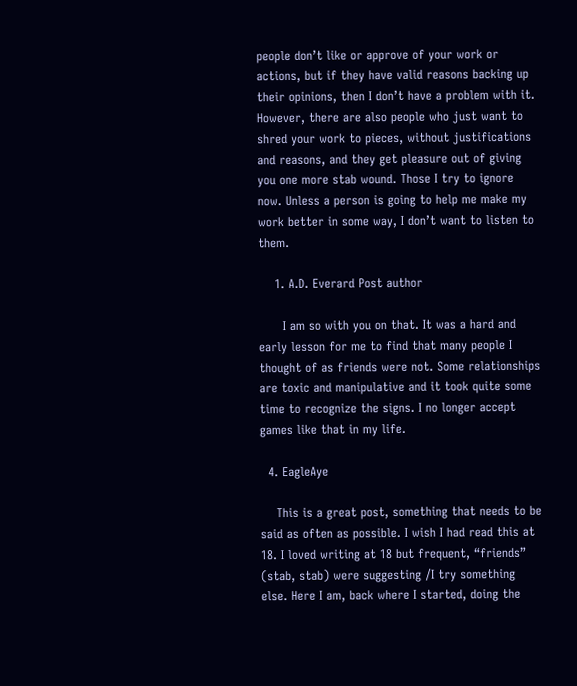people don’t like or approve of your work or actions, but if they have valid reasons backing up their opinions, then I don’t have a problem with it. However, there are also people who just want to shred your work to pieces, without justifications and reasons, and they get pleasure out of giving you one more stab wound. Those I try to ignore now. Unless a person is going to help me make my work better in some way, I don’t want to listen to them.

    1. A.D. Everard Post author

      I am so with you on that. It was a hard and early lesson for me to find that many people I thought of as friends were not. Some relationships are toxic and manipulative and it took quite some time to recognize the signs. I no longer accept games like that in my life.

  4. EagleAye

    This is a great post, something that needs to be said as often as possible. I wish I had read this at 18. I loved writing at 18 but frequent, “friends” (stab, stab) were suggesting /I try something else. Here I am, back where I started, doing the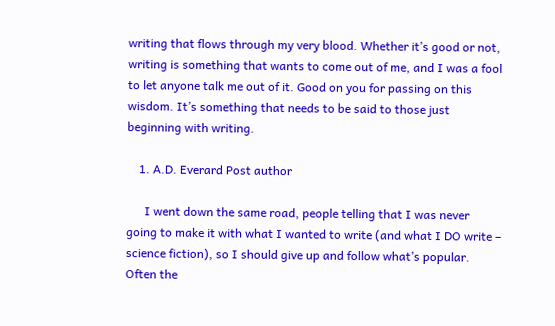writing that flows through my very blood. Whether it’s good or not, writing is something that wants to come out of me, and I was a fool to let anyone talk me out of it. Good on you for passing on this wisdom. It’s something that needs to be said to those just beginning with writing.

    1. A.D. Everard Post author

      I went down the same road, people telling that I was never going to make it with what I wanted to write (and what I DO write – science fiction), so I should give up and follow what’s popular. Often the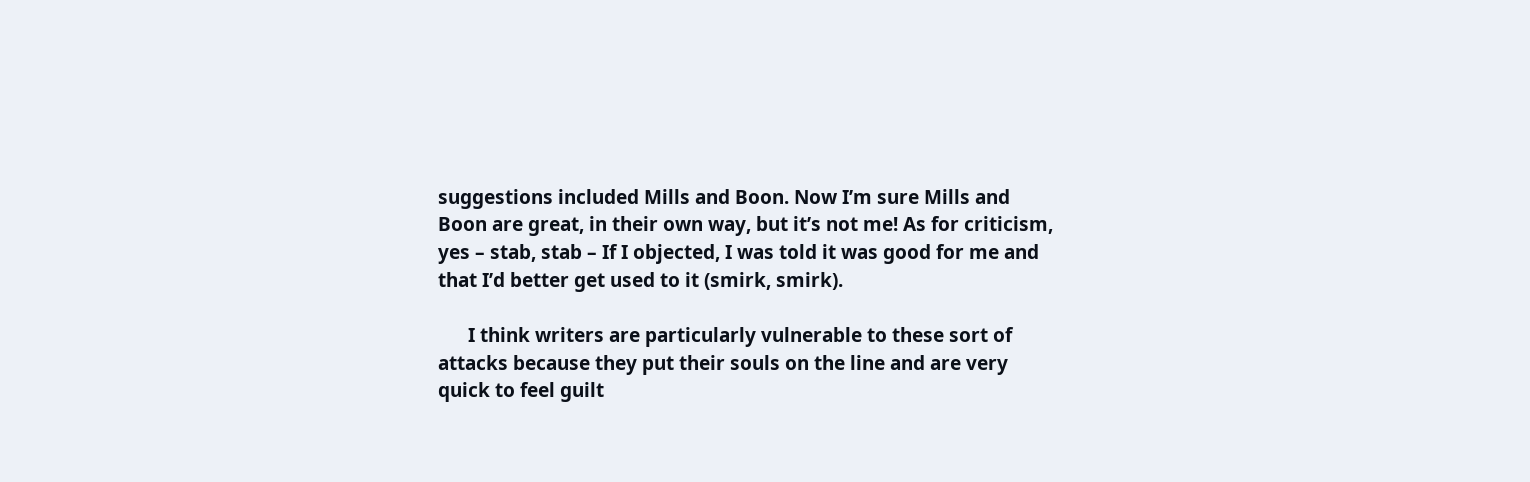suggestions included Mills and Boon. Now I’m sure Mills and Boon are great, in their own way, but it’s not me! As for criticism, yes – stab, stab – If I objected, I was told it was good for me and that I’d better get used to it (smirk, smirk).

      I think writers are particularly vulnerable to these sort of attacks because they put their souls on the line and are very quick to feel guilt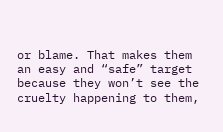or blame. That makes them an easy and “safe” target because they won’t see the cruelty happening to them,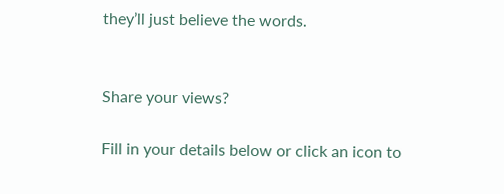they’ll just believe the words.


Share your views?

Fill in your details below or click an icon to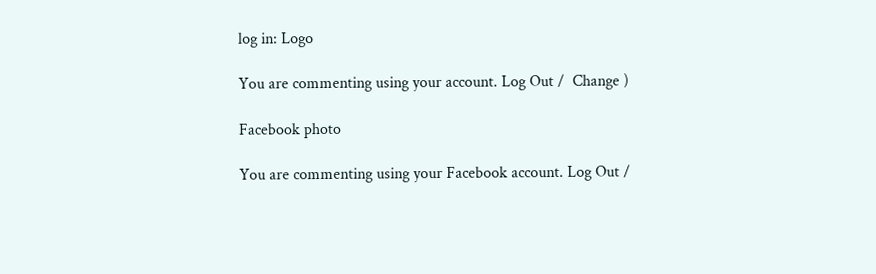log in: Logo

You are commenting using your account. Log Out /  Change )

Facebook photo

You are commenting using your Facebook account. Log Out /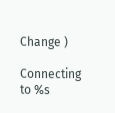Change )

Connecting to %s